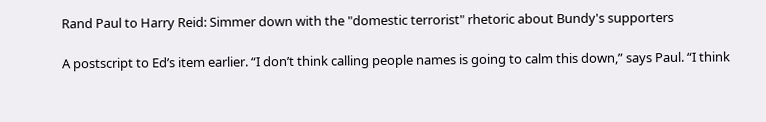Rand Paul to Harry Reid: Simmer down with the "domestic terrorist" rhetoric about Bundy's supporters

A postscript to Ed’s item earlier. “I don’t think calling people names is going to calm this down,” says Paul. “I think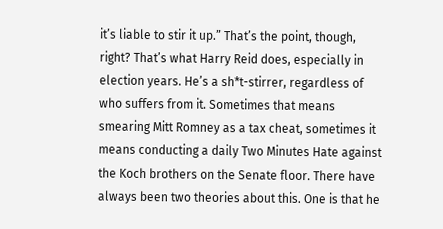it’s liable to stir it up.” That’s the point, though, right? That’s what Harry Reid does, especially in election years. He’s a sh*t-stirrer, regardless of who suffers from it. Sometimes that means smearing Mitt Romney as a tax cheat, sometimes it means conducting a daily Two Minutes Hate against the Koch brothers on the Senate floor. There have always been two theories about this. One is that he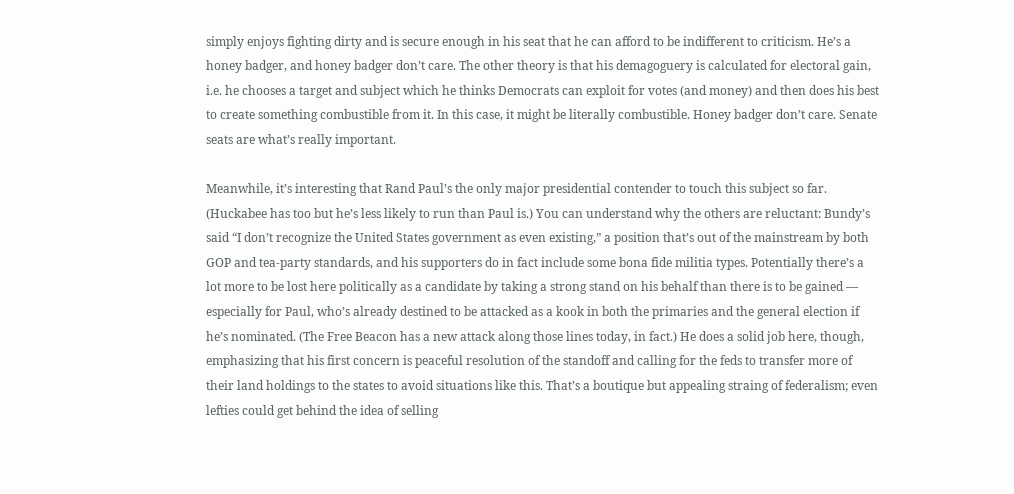simply enjoys fighting dirty and is secure enough in his seat that he can afford to be indifferent to criticism. He’s a honey badger, and honey badger don’t care. The other theory is that his demagoguery is calculated for electoral gain, i.e. he chooses a target and subject which he thinks Democrats can exploit for votes (and money) and then does his best to create something combustible from it. In this case, it might be literally combustible. Honey badger don’t care. Senate seats are what’s really important.

Meanwhile, it’s interesting that Rand Paul’s the only major presidential contender to touch this subject so far. (Huckabee has too but he’s less likely to run than Paul is.) You can understand why the others are reluctant: Bundy’s said “I don’t recognize the United States government as even existing,” a position that’s out of the mainstream by both GOP and tea-party standards, and his supporters do in fact include some bona fide militia types. Potentially there’s a lot more to be lost here politically as a candidate by taking a strong stand on his behalf than there is to be gained — especially for Paul, who’s already destined to be attacked as a kook in both the primaries and the general election if he’s nominated. (The Free Beacon has a new attack along those lines today, in fact.) He does a solid job here, though, emphasizing that his first concern is peaceful resolution of the standoff and calling for the feds to transfer more of their land holdings to the states to avoid situations like this. That’s a boutique but appealing straing of federalism; even lefties could get behind the idea of selling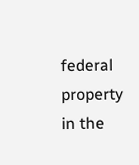federal property in the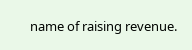name of raising revenue.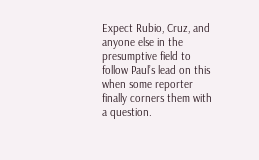Expect Rubio, Cruz, and anyone else in the presumptive field to follow Paul’s lead on this when some reporter finally corners them with a question.